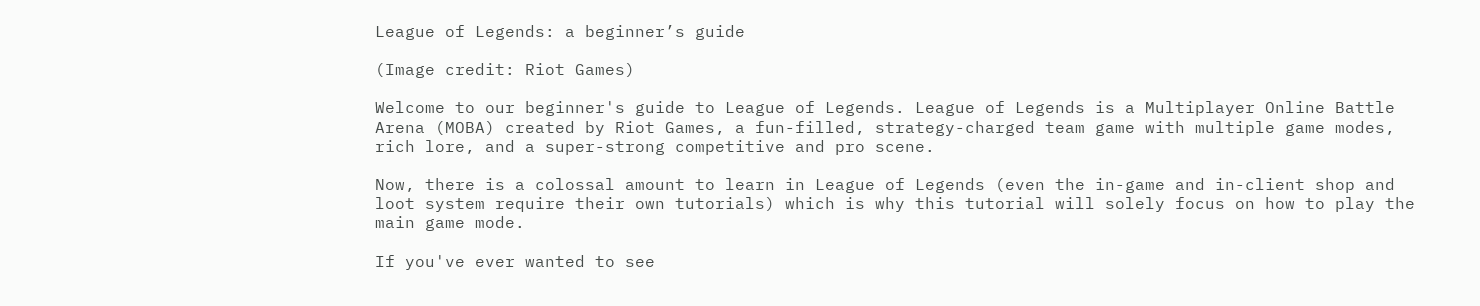League of Legends: a beginner’s guide

(Image credit: Riot Games)

Welcome to our beginner's guide to League of Legends. League of Legends is a Multiplayer Online Battle Arena (MOBA) created by Riot Games, a fun-filled, strategy-charged team game with multiple game modes, rich lore, and a super-strong competitive and pro scene.

Now, there is a colossal amount to learn in League of Legends (even the in-game and in-client shop and loot system require their own tutorials) which is why this tutorial will solely focus on how to play the main game mode.

If you've ever wanted to see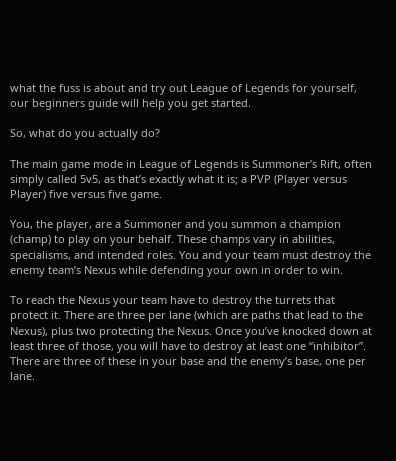what the fuss is about and try out League of Legends for yourself, our beginners guide will help you get started.

So, what do you actually do?

The main game mode in League of Legends is Summoner’s Rift, often simply called 5v5, as that’s exactly what it is; a PVP (Player versus Player) five versus five game.

You, the player, are a Summoner and you summon a champion (champ) to play on your behalf. These champs vary in abilities, specialisms, and intended roles. You and your team must destroy the enemy team’s Nexus while defending your own in order to win.

To reach the Nexus your team have to destroy the turrets that protect it. There are three per lane (which are paths that lead to the Nexus), plus two protecting the Nexus. Once you’ve knocked down at least three of those, you will have to destroy at least one “inhibitor”. There are three of these in your base and the enemy’s base, one per lane.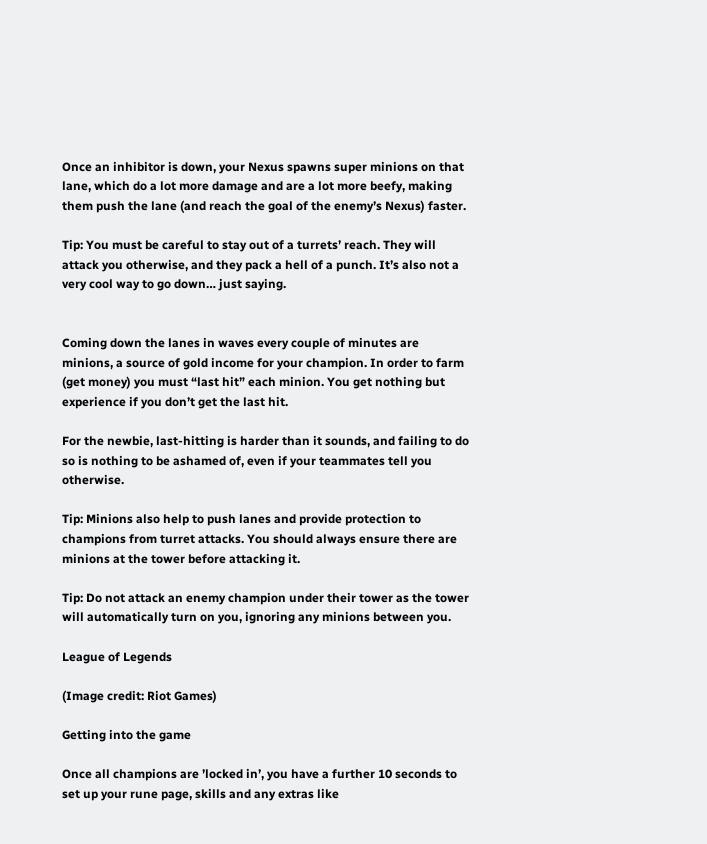Once an inhibitor is down, your Nexus spawns super minions on that lane, which do a lot more damage and are a lot more beefy, making them push the lane (and reach the goal of the enemy’s Nexus) faster.

Tip: You must be careful to stay out of a turrets’ reach. They will attack you otherwise, and they pack a hell of a punch. It’s also not a very cool way to go down… just saying.


Coming down the lanes in waves every couple of minutes are minions, a source of gold income for your champion. In order to farm (get money) you must “last hit” each minion. You get nothing but experience if you don’t get the last hit.

For the newbie, last-hitting is harder than it sounds, and failing to do so is nothing to be ashamed of, even if your teammates tell you otherwise.

Tip: Minions also help to push lanes and provide protection to champions from turret attacks. You should always ensure there are minions at the tower before attacking it.

Tip: Do not attack an enemy champion under their tower as the tower will automatically turn on you, ignoring any minions between you.

League of Legends

(Image credit: Riot Games)

Getting into the game

Once all champions are ’locked in’, you have a further 10 seconds to set up your rune page, skills and any extras like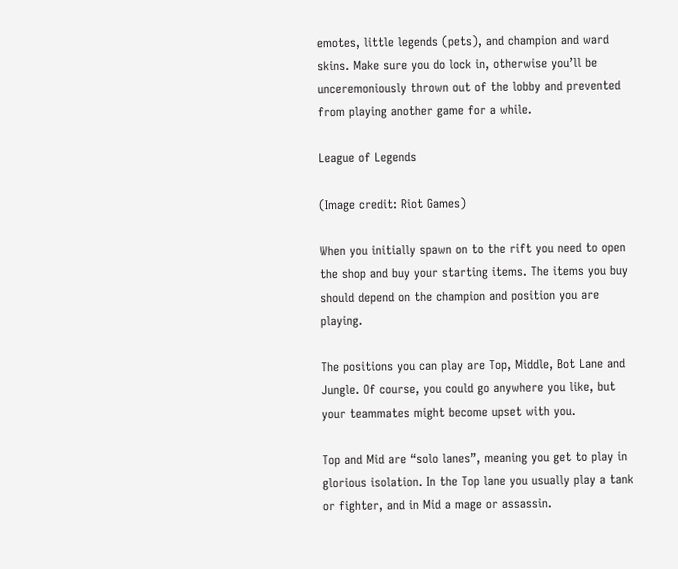emotes, little legends (pets), and champion and ward skins. Make sure you do lock in, otherwise you’ll be unceremoniously thrown out of the lobby and prevented from playing another game for a while.

League of Legends

(Image credit: Riot Games)

When you initially spawn on to the rift you need to open the shop and buy your starting items. The items you buy should depend on the champion and position you are playing.

The positions you can play are Top, Middle, Bot Lane and Jungle. Of course, you could go anywhere you like, but your teammates might become upset with you.

Top and Mid are “solo lanes”, meaning you get to play in glorious isolation. In the Top lane you usually play a tank or fighter, and in Mid a mage or assassin.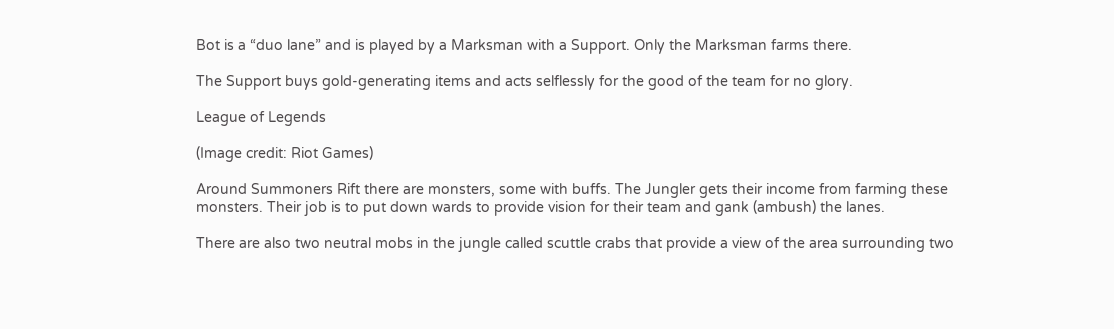Bot is a “duo lane” and is played by a Marksman with a Support. Only the Marksman farms there.

The Support buys gold-generating items and acts selflessly for the good of the team for no glory.

League of Legends

(Image credit: Riot Games)

Around Summoners Rift there are monsters, some with buffs. The Jungler gets their income from farming these monsters. Their job is to put down wards to provide vision for their team and gank (ambush) the lanes.

There are also two neutral mobs in the jungle called scuttle crabs that provide a view of the area surrounding two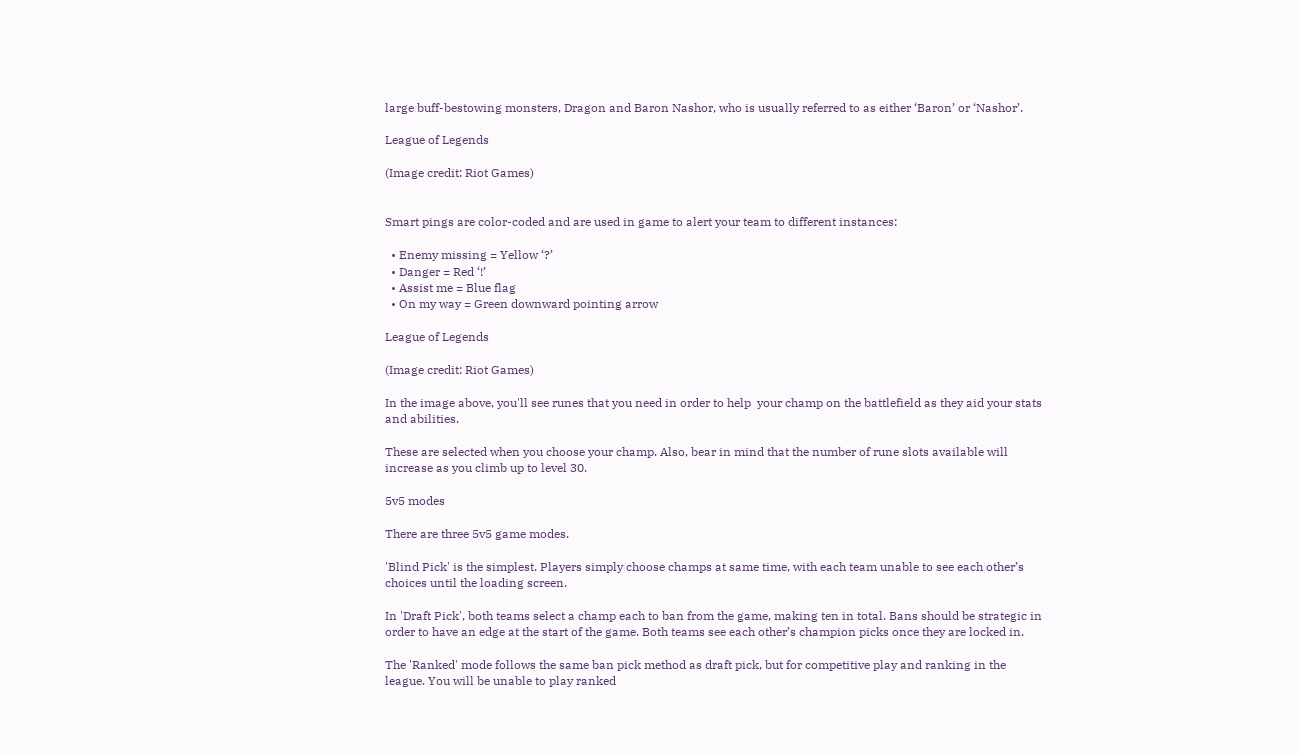large buff-bestowing monsters, Dragon and Baron Nashor, who is usually referred to as either ‘Baron’ or ‘Nashor’.

League of Legends

(Image credit: Riot Games)


Smart pings are color-coded and are used in game to alert your team to different instances:

  • Enemy missing = Yellow ‘?’
  • Danger = Red ‘!’
  • Assist me = Blue flag
  • On my way = Green downward pointing arrow

League of Legends

(Image credit: Riot Games)

In the image above, you'll see runes that you need in order to help  your champ on the battlefield as they aid your stats and abilities.

These are selected when you choose your champ. Also, bear in mind that the number of rune slots available will increase as you climb up to level 30.

5v5 modes

There are three 5v5 game modes.

'Blind Pick' is the simplest. Players simply choose champs at same time, with each team unable to see each other’s choices until the loading screen.

In 'Draft Pick', both teams select a champ each to ban from the game, making ten in total. Bans should be strategic in order to have an edge at the start of the game. Both teams see each other’s champion picks once they are locked in.

The 'Ranked' mode follows the same ban pick method as draft pick, but for competitive play and ranking in the league. You will be unable to play ranked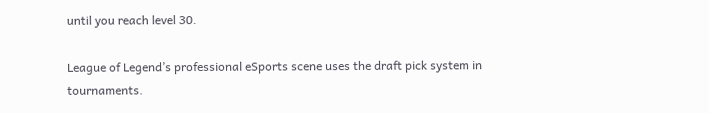until you reach level 30.

League of Legend’s professional eSports scene uses the draft pick system in tournaments.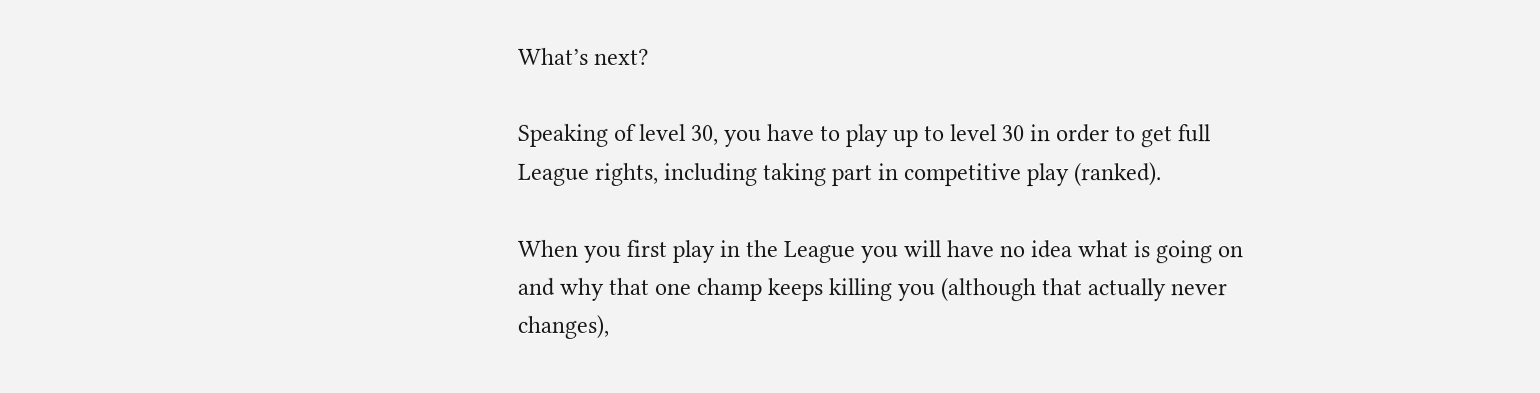What’s next?

Speaking of level 30, you have to play up to level 30 in order to get full League rights, including taking part in competitive play (ranked).

When you first play in the League you will have no idea what is going on and why that one champ keeps killing you (although that actually never changes),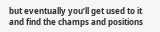but eventually you’ll get used to it and find the champs and positions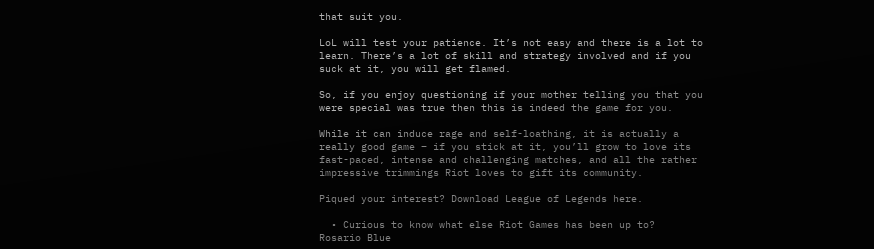that suit you.

LoL will test your patience. It’s not easy and there is a lot to learn. There’s a lot of skill and strategy involved and if you suck at it, you will get flamed.

So, if you enjoy questioning if your mother telling you that you were special was true then this is indeed the game for you.

While it can induce rage and self-loathing, it is actually a really good game – if you stick at it, you’ll grow to love its fast-paced, intense and challenging matches, and all the rather impressive trimmings Riot loves to gift its community.

Piqued your interest? Download League of Legends here.

  • Curious to know what else Riot Games has been up to?
Rosario Blue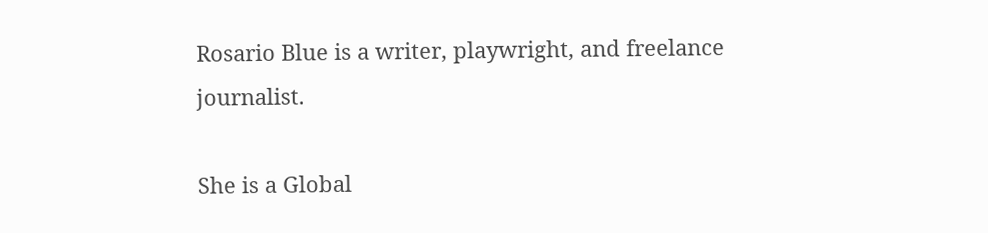Rosario Blue is a writer, playwright, and freelance journalist.

She is a Global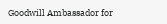Goodwill Ambassador for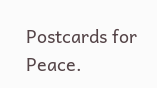Postcards for Peace.